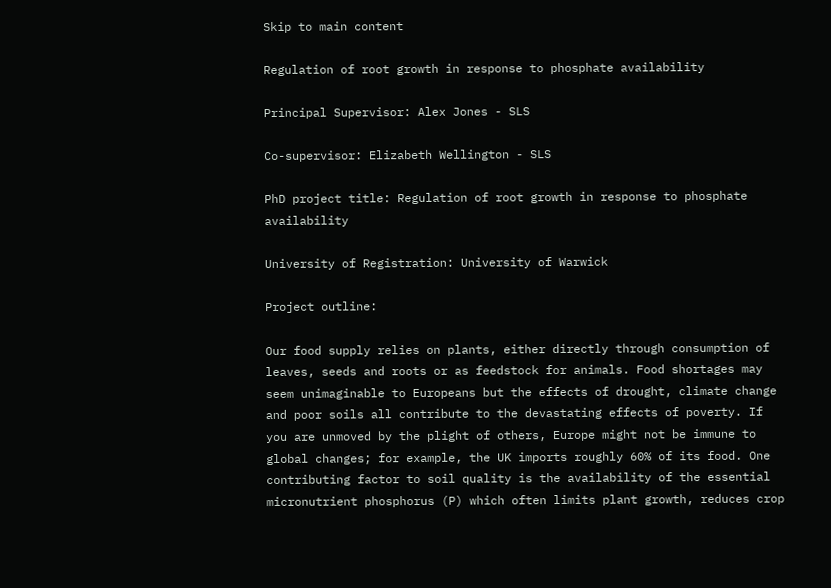Skip to main content

Regulation of root growth in response to phosphate availability

Principal Supervisor: Alex Jones - SLS

Co-supervisor: Elizabeth Wellington - SLS

PhD project title: Regulation of root growth in response to phosphate availability

University of Registration: University of Warwick

Project outline:

Our food supply relies on plants, either directly through consumption of leaves, seeds and roots or as feedstock for animals. Food shortages may seem unimaginable to Europeans but the effects of drought, climate change and poor soils all contribute to the devastating effects of poverty. If you are unmoved by the plight of others, Europe might not be immune to global changes; for example, the UK imports roughly 60% of its food. One contributing factor to soil quality is the availability of the essential micronutrient phosphorus (P) which often limits plant growth, reduces crop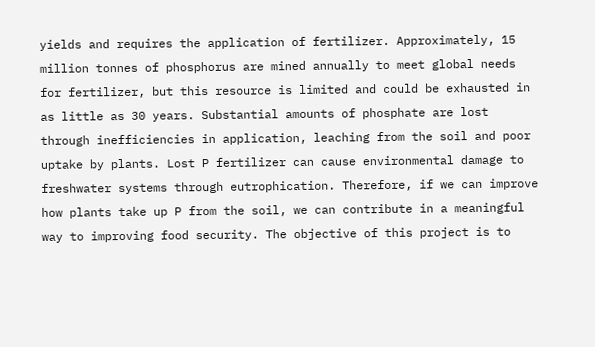yields and requires the application of fertilizer. Approximately, 15 million tonnes of phosphorus are mined annually to meet global needs for fertilizer, but this resource is limited and could be exhausted in as little as 30 years. Substantial amounts of phosphate are lost through inefficiencies in application, leaching from the soil and poor uptake by plants. Lost P fertilizer can cause environmental damage to freshwater systems through eutrophication. Therefore, if we can improve how plants take up P from the soil, we can contribute in a meaningful way to improving food security. The objective of this project is to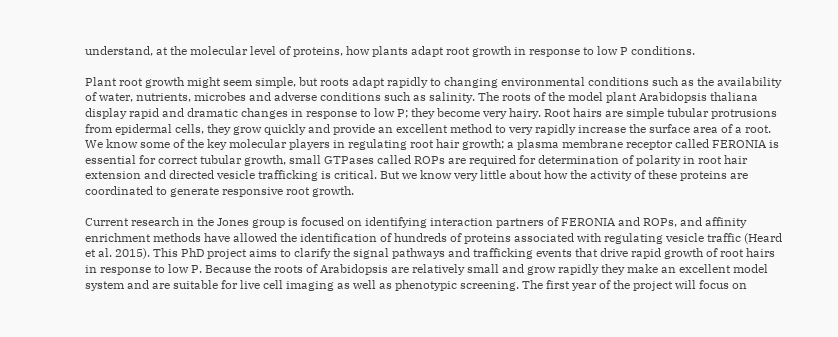understand, at the molecular level of proteins, how plants adapt root growth in response to low P conditions.

Plant root growth might seem simple, but roots adapt rapidly to changing environmental conditions such as the availability of water, nutrients, microbes and adverse conditions such as salinity. The roots of the model plant Arabidopsis thaliana display rapid and dramatic changes in response to low P; they become very hairy. Root hairs are simple tubular protrusions from epidermal cells, they grow quickly and provide an excellent method to very rapidly increase the surface area of a root. We know some of the key molecular players in regulating root hair growth; a plasma membrane receptor called FERONIA is essential for correct tubular growth, small GTPases called ROPs are required for determination of polarity in root hair extension and directed vesicle trafficking is critical. But we know very little about how the activity of these proteins are coordinated to generate responsive root growth.

Current research in the Jones group is focused on identifying interaction partners of FERONIA and ROPs, and affinity enrichment methods have allowed the identification of hundreds of proteins associated with regulating vesicle traffic (Heard et al. 2015). This PhD project aims to clarify the signal pathways and trafficking events that drive rapid growth of root hairs in response to low P. Because the roots of Arabidopsis are relatively small and grow rapidly they make an excellent model system and are suitable for live cell imaging as well as phenotypic screening. The first year of the project will focus on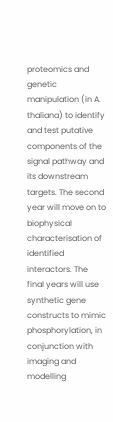proteomics and genetic manipulation (in A. thaliana) to identify and test putative components of the signal pathway and its downstream targets. The second year will move on to biophysical characterisation of identified interactors. The final years will use synthetic gene constructs to mimic phosphorylation, in conjunction with imaging and modelling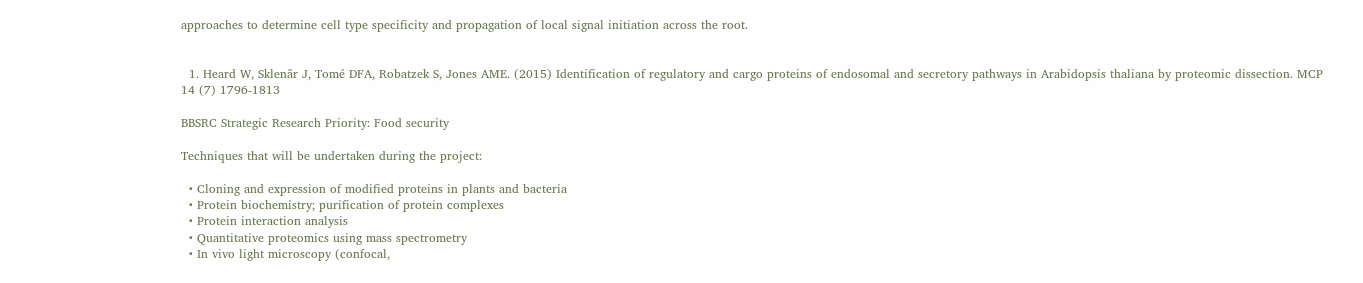approaches to determine cell type specificity and propagation of local signal initiation across the root.


  1. Heard W, Sklenãr J, Tomé DFA, Robatzek S, Jones AME. (2015) Identification of regulatory and cargo proteins of endosomal and secretory pathways in Arabidopsis thaliana by proteomic dissection. MCP 14 (7) 1796-1813

BBSRC Strategic Research Priority: Food security

Techniques that will be undertaken during the project:

  • Cloning and expression of modified proteins in plants and bacteria
  • Protein biochemistry; purification of protein complexes
  • Protein interaction analysis
  • Quantitative proteomics using mass spectrometry
  • In vivo light microscopy (confocal,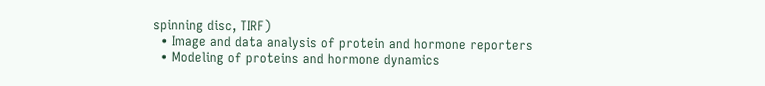spinning disc, TIRF)
  • Image and data analysis of protein and hormone reporters
  • Modeling of proteins and hormone dynamics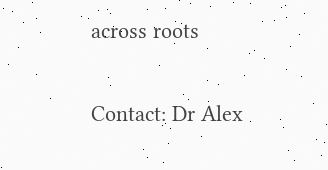across roots

Contact: Dr Alex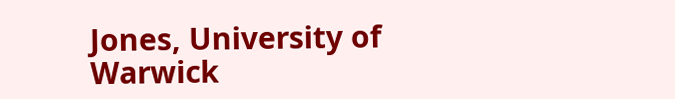Jones, University of Warwick